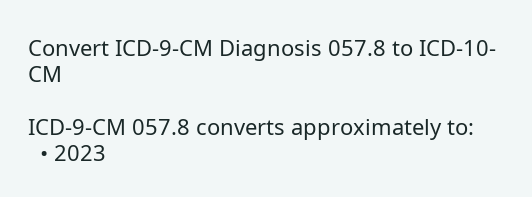Convert ICD-9-CM Diagnosis 057.8 to ICD-10-CM

ICD-9-CM 057.8 converts approximately to:
  • 2023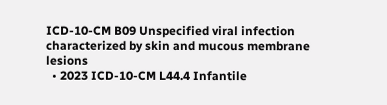ICD-10-CM B09 Unspecified viral infection characterized by skin and mucous membrane lesions
  • 2023 ICD-10-CM L44.4 Infantile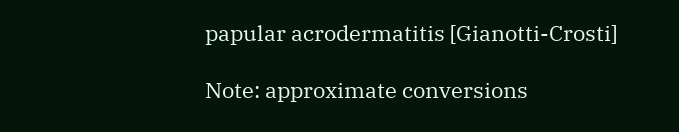papular acrodermatitis [Gianotti-Crosti]

Note: approximate conversions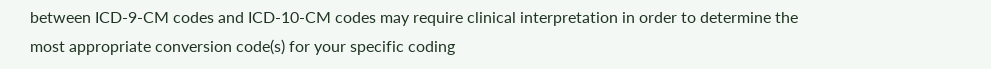between ICD-9-CM codes and ICD-10-CM codes may require clinical interpretation in order to determine the most appropriate conversion code(s) for your specific coding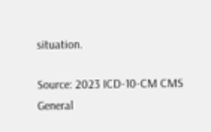situation.

Source: 2023 ICD-10-CM CMS General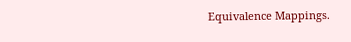Equivalence Mappings.